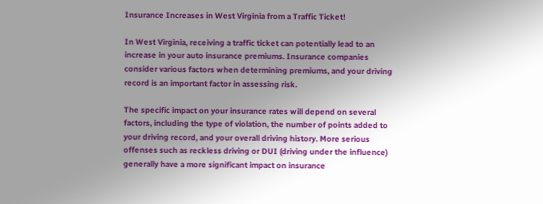Insurance Increases in West Virginia from a Traffic Ticket!

In West Virginia, receiving a traffic ticket can potentially lead to an increase in your auto insurance premiums. Insurance companies consider various factors when determining premiums, and your driving record is an important factor in assessing risk.

The specific impact on your insurance rates will depend on several factors, including the type of violation, the number of points added to your driving record, and your overall driving history. More serious offenses such as reckless driving or DUI (driving under the influence) generally have a more significant impact on insurance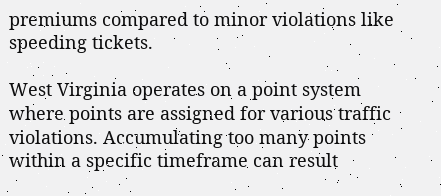premiums compared to minor violations like speeding tickets.

West Virginia operates on a point system where points are assigned for various traffic violations. Accumulating too many points within a specific timeframe can result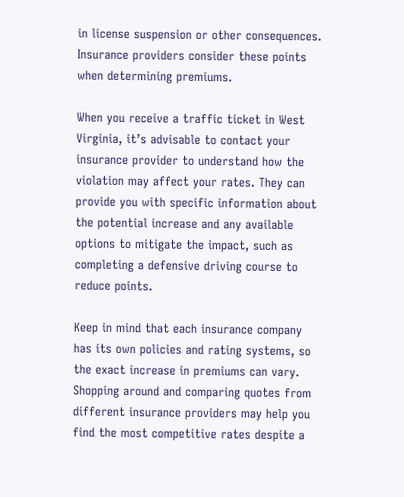in license suspension or other consequences. Insurance providers consider these points when determining premiums.

When you receive a traffic ticket in West Virginia, it’s advisable to contact your insurance provider to understand how the violation may affect your rates. They can provide you with specific information about the potential increase and any available options to mitigate the impact, such as completing a defensive driving course to reduce points.

Keep in mind that each insurance company has its own policies and rating systems, so the exact increase in premiums can vary. Shopping around and comparing quotes from different insurance providers may help you find the most competitive rates despite a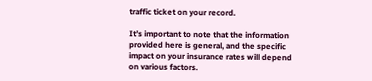traffic ticket on your record.

It’s important to note that the information provided here is general, and the specific impact on your insurance rates will depend on various factors.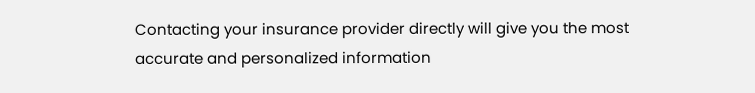Contacting your insurance provider directly will give you the most accurate and personalized information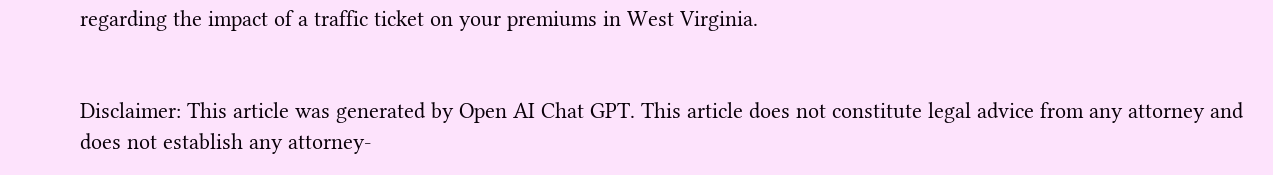regarding the impact of a traffic ticket on your premiums in West Virginia.


Disclaimer: This article was generated by Open AI Chat GPT. This article does not constitute legal advice from any attorney and does not establish any attorney-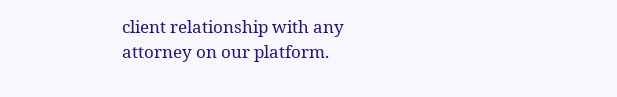client relationship with any attorney on our platform.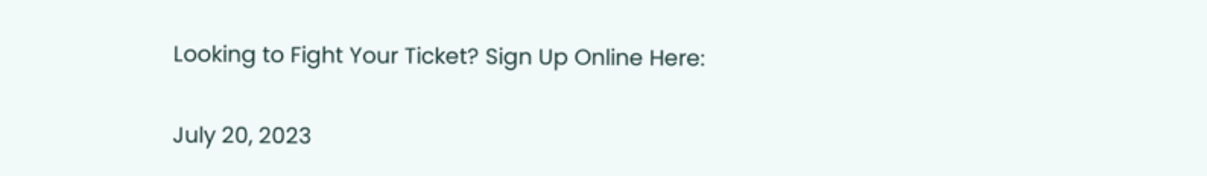Looking to Fight Your Ticket? Sign Up Online Here:

July 20, 2023